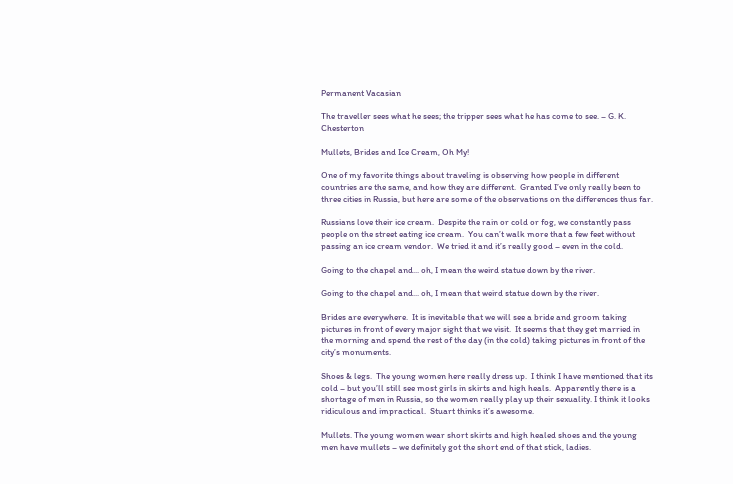Permanent Vacasian

The traveller sees what he sees; the tripper sees what he has come to see. – G. K. Chesterton

Mullets, Brides and Ice Cream, Oh My!

One of my favorite things about traveling is observing how people in different countries are the same, and how they are different.  Granted I’ve only really been to three cities in Russia, but here are some of the observations on the differences thus far.

Russians love their ice cream.  Despite the rain or cold or fog, we constantly pass people on the street eating ice cream.  You can’t walk more that a few feet without passing an ice cream vendor.  We tried it and it’s really good – even in the cold.

Going to the chapel and... oh, I mean the weird statue down by the river.

Going to the chapel and... oh, I mean that weird statue down by the river.

Brides are everywhere.  It is inevitable that we will see a bride and groom taking pictures in front of every major sight that we visit.  It seems that they get married in the morning and spend the rest of the day (in the cold) taking pictures in front of the city’s monuments.

Shoes & legs.  The young women here really dress up.  I think I have mentioned that its cold – but you’ll still see most girls in skirts and high heals.  Apparently there is a shortage of men in Russia, so the women really play up their sexuality. I think it looks ridiculous and impractical.  Stuart thinks it’s awesome.

Mullets. The young women wear short skirts and high healed shoes and the young men have mullets – we definitely got the short end of that stick, ladies.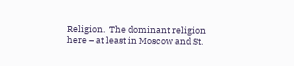Religion.  The dominant religion here – at least in Moscow and St.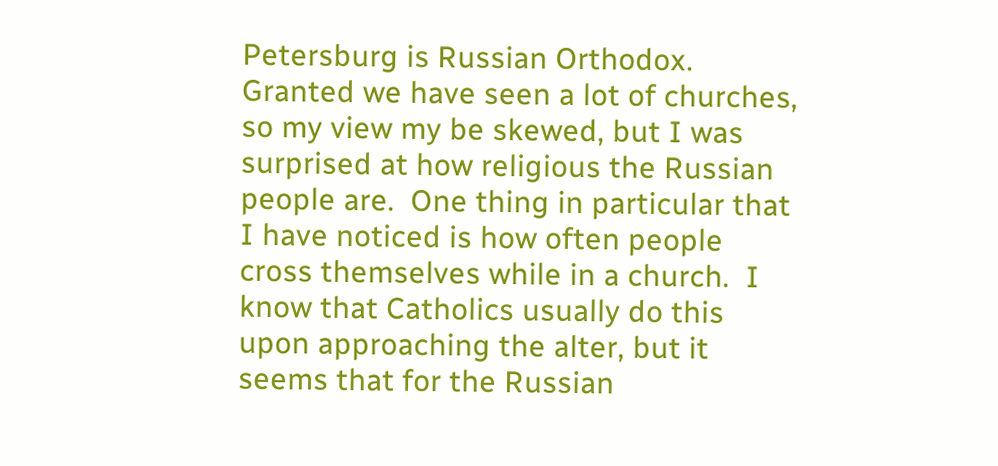Petersburg is Russian Orthodox.  Granted we have seen a lot of churches, so my view my be skewed, but I was surprised at how religious the Russian people are.  One thing in particular that I have noticed is how often people cross themselves while in a church.  I know that Catholics usually do this upon approaching the alter, but it seems that for the Russian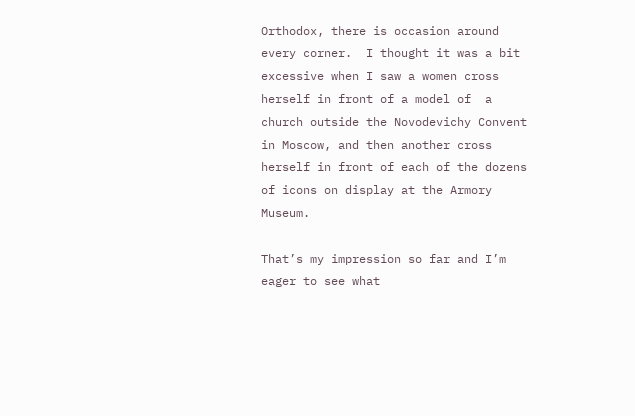Orthodox, there is occasion around every corner.  I thought it was a bit excessive when I saw a women cross herself in front of a model of  a church outside the Novodevichy Convent in Moscow, and then another cross herself in front of each of the dozens of icons on display at the Armory Museum.

That’s my impression so far and I’m eager to see what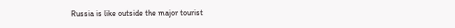Russia is like outside the major tourist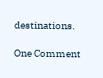destinations.

One Comment